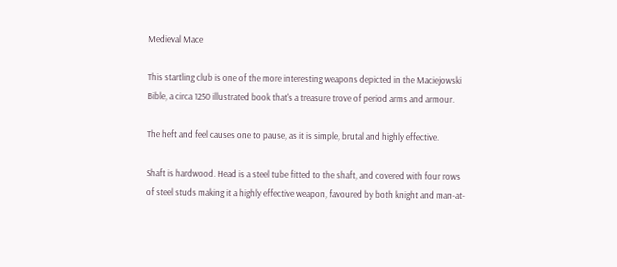Medieval Mace

This startling club is one of the more interesting weapons depicted in the Maciejowski Bible, a circa 1250 illustrated book that's a treasure trove of period arms and armour.

The heft and feel causes one to pause, as it is simple, brutal and highly effective.

Shaft is hardwood. Head is a steel tube fitted to the shaft, and covered with four rows of steel studs making it a highly effective weapon, favoured by both knight and man-at-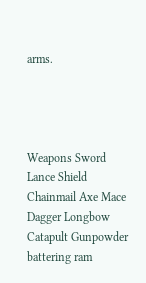arms.




Weapons Sword Lance Shield Chainmail Axe Mace Dagger Longbow Catapult Gunpowder battering ram